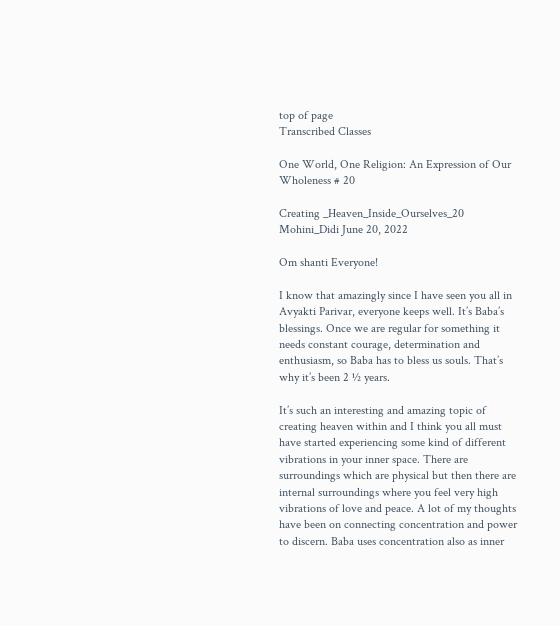top of page
Transcribed Classes

One World, One Religion: An Expression of Our Wholeness # 20

Creating _Heaven_Inside_Ourselves_20 Mohini_Didi June 20, 2022

Om shanti Everyone!

I know that amazingly since I have seen you all in Avyakti Parivar, everyone keeps well. It’s Baba’s blessings. Once we are regular for something it needs constant courage, determination and enthusiasm, so Baba has to bless us souls. That’s why it’s been 2 ½ years.

It’s such an interesting and amazing topic of creating heaven within and I think you all must have started experiencing some kind of different vibrations in your inner space. There are surroundings which are physical but then there are internal surroundings where you feel very high vibrations of love and peace. A lot of my thoughts have been on connecting concentration and power to discern. Baba uses concentration also as inner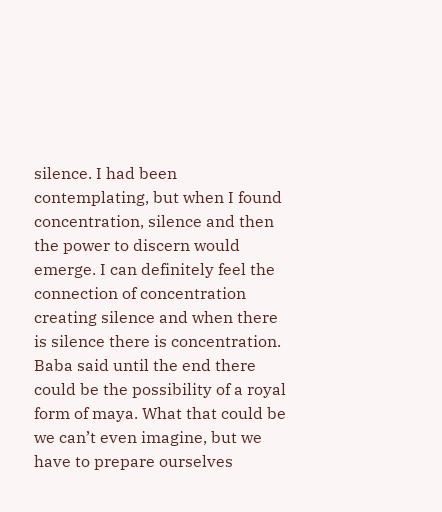silence. I had been contemplating, but when I found concentration, silence and then the power to discern would emerge. I can definitely feel the connection of concentration creating silence and when there is silence there is concentration. Baba said until the end there could be the possibility of a royal form of maya. What that could be we can’t even imagine, but we have to prepare ourselves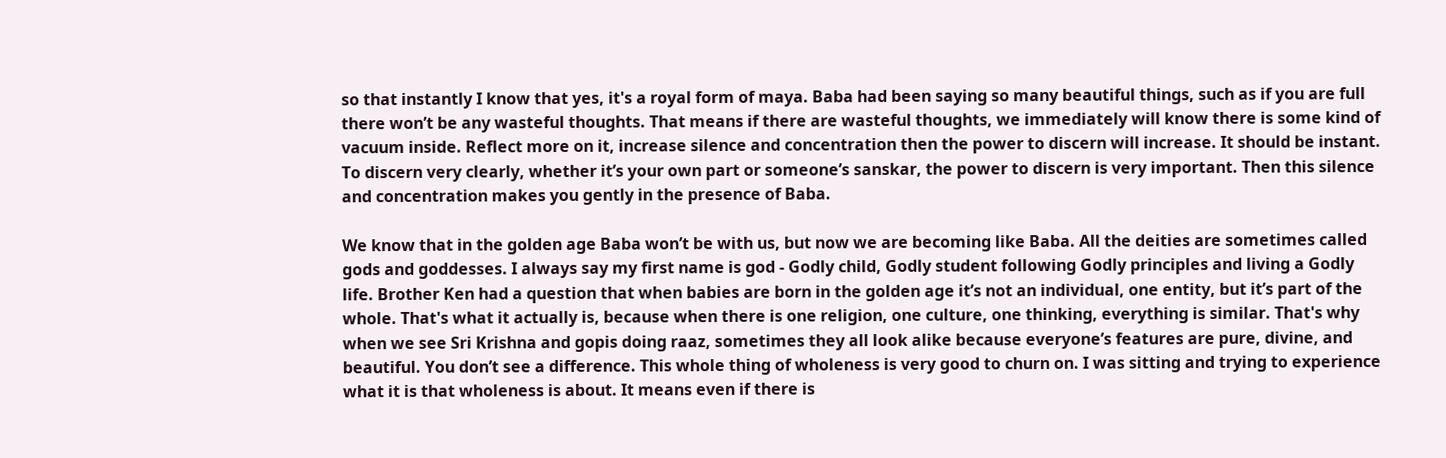so that instantly I know that yes, it's a royal form of maya. Baba had been saying so many beautiful things, such as if you are full there won’t be any wasteful thoughts. That means if there are wasteful thoughts, we immediately will know there is some kind of vacuum inside. Reflect more on it, increase silence and concentration then the power to discern will increase. It should be instant. To discern very clearly, whether it’s your own part or someone’s sanskar, the power to discern is very important. Then this silence and concentration makes you gently in the presence of Baba.

We know that in the golden age Baba won’t be with us, but now we are becoming like Baba. All the deities are sometimes called gods and goddesses. I always say my first name is god - Godly child, Godly student following Godly principles and living a Godly life. Brother Ken had a question that when babies are born in the golden age it’s not an individual, one entity, but it’s part of the whole. That's what it actually is, because when there is one religion, one culture, one thinking, everything is similar. That's why when we see Sri Krishna and gopis doing raaz, sometimes they all look alike because everyone’s features are pure, divine, and beautiful. You don’t see a difference. This whole thing of wholeness is very good to churn on. I was sitting and trying to experience what it is that wholeness is about. It means even if there is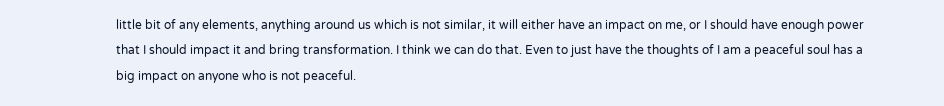little bit of any elements, anything around us which is not similar, it will either have an impact on me, or I should have enough power that I should impact it and bring transformation. I think we can do that. Even to just have the thoughts of I am a peaceful soul has a big impact on anyone who is not peaceful.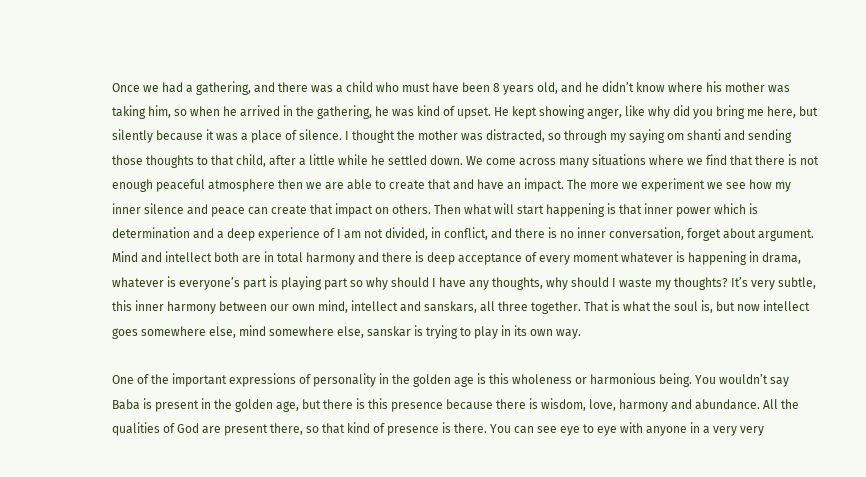Once we had a gathering, and there was a child who must have been 8 years old, and he didn’t know where his mother was taking him, so when he arrived in the gathering, he was kind of upset. He kept showing anger, like why did you bring me here, but silently because it was a place of silence. I thought the mother was distracted, so through my saying om shanti and sending those thoughts to that child, after a little while he settled down. We come across many situations where we find that there is not enough peaceful atmosphere then we are able to create that and have an impact. The more we experiment we see how my inner silence and peace can create that impact on others. Then what will start happening is that inner power which is determination and a deep experience of I am not divided, in conflict, and there is no inner conversation, forget about argument. Mind and intellect both are in total harmony and there is deep acceptance of every moment whatever is happening in drama, whatever is everyone’s part is playing part so why should I have any thoughts, why should I waste my thoughts? It’s very subtle, this inner harmony between our own mind, intellect and sanskars, all three together. That is what the soul is, but now intellect goes somewhere else, mind somewhere else, sanskar is trying to play in its own way.

One of the important expressions of personality in the golden age is this wholeness or harmonious being. You wouldn’t say Baba is present in the golden age, but there is this presence because there is wisdom, love, harmony and abundance. All the qualities of God are present there, so that kind of presence is there. You can see eye to eye with anyone in a very very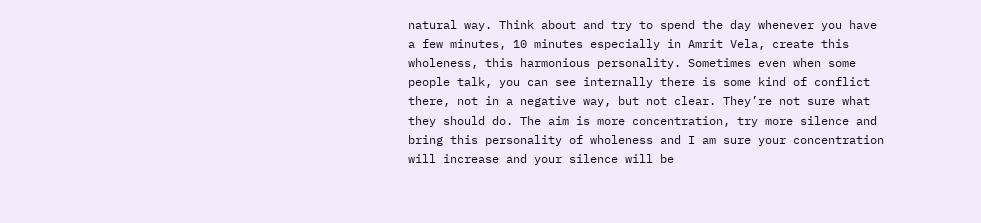natural way. Think about and try to spend the day whenever you have a few minutes, 10 minutes especially in Amrit Vela, create this wholeness, this harmonious personality. Sometimes even when some people talk, you can see internally there is some kind of conflict there, not in a negative way, but not clear. They’re not sure what they should do. The aim is more concentration, try more silence and bring this personality of wholeness and I am sure your concentration will increase and your silence will be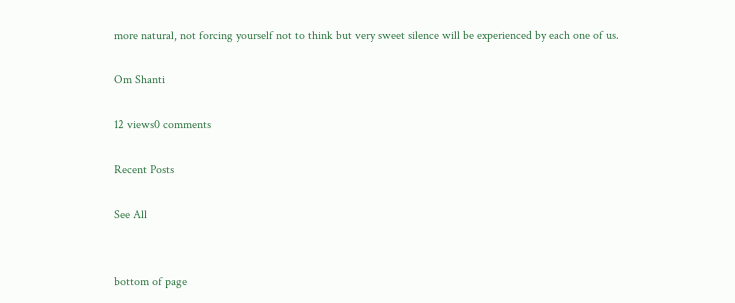more natural, not forcing yourself not to think but very sweet silence will be experienced by each one of us.

Om Shanti

12 views0 comments

Recent Posts

See All


bottom of page